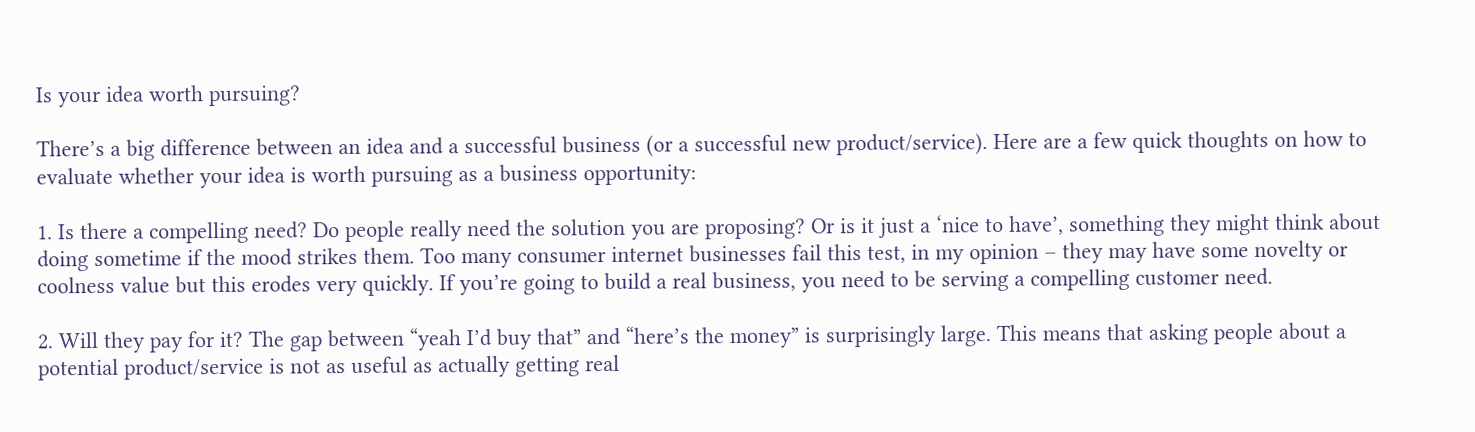Is your idea worth pursuing?

There’s a big difference between an idea and a successful business (or a successful new product/service). Here are a few quick thoughts on how to evaluate whether your idea is worth pursuing as a business opportunity:

1. Is there a compelling need? Do people really need the solution you are proposing? Or is it just a ‘nice to have’, something they might think about doing sometime if the mood strikes them. Too many consumer internet businesses fail this test, in my opinion – they may have some novelty or coolness value but this erodes very quickly. If you’re going to build a real business, you need to be serving a compelling customer need.

2. Will they pay for it? The gap between “yeah I’d buy that” and “here’s the money” is surprisingly large. This means that asking people about a potential product/service is not as useful as actually getting real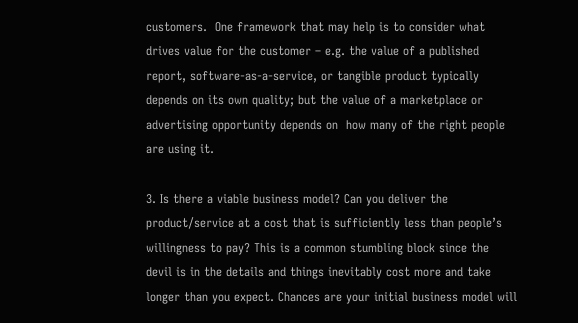customers.  One framework that may help is to consider what drives value for the customer – e.g. the value of a published report, software-as-a-service, or tangible product typically depends on its own quality; but the value of a marketplace or advertising opportunity depends on  how many of the right people are using it.

3. Is there a viable business model? Can you deliver the product/service at a cost that is sufficiently less than people’s willingness to pay? This is a common stumbling block since the devil is in the details and things inevitably cost more and take longer than you expect. Chances are your initial business model will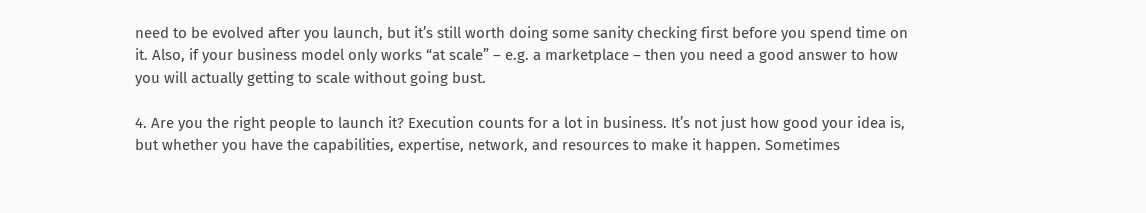need to be evolved after you launch, but it’s still worth doing some sanity checking first before you spend time on it. Also, if your business model only works “at scale” – e.g. a marketplace – then you need a good answer to how you will actually getting to scale without going bust.

4. Are you the right people to launch it? Execution counts for a lot in business. It’s not just how good your idea is, but whether you have the capabilities, expertise, network, and resources to make it happen. Sometimes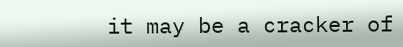it may be a cracker of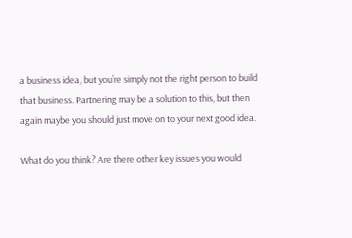a business idea, but you’re simply not the right person to build that business. Partnering may be a solution to this, but then again maybe you should just move on to your next good idea.

What do you think? Are there other key issues you would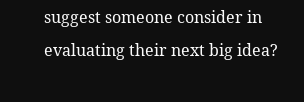suggest someone consider in evaluating their next big idea?